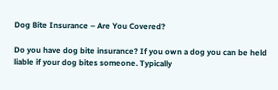Dog Bite Insurance – Are You Covered?

Do you have dog bite insurance? If you own a dog you can be held liable if your dog bites someone. Typically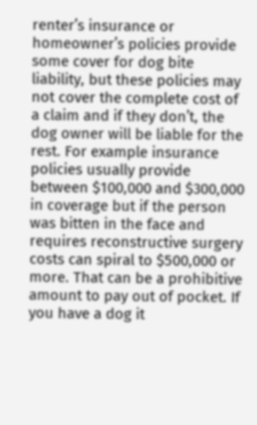renter’s insurance or homeowner’s policies provide some cover for dog bite liability, but these policies may not cover the complete cost of a claim and if they don’t, the dog owner will be liable for the rest. For example insurance policies usually provide between $100,000 and $300,000 in coverage but if the person was bitten in the face and requires reconstructive surgery costs can spiral to $500,000 or more. That can be a prohibitive amount to pay out of pocket. If you have a dog it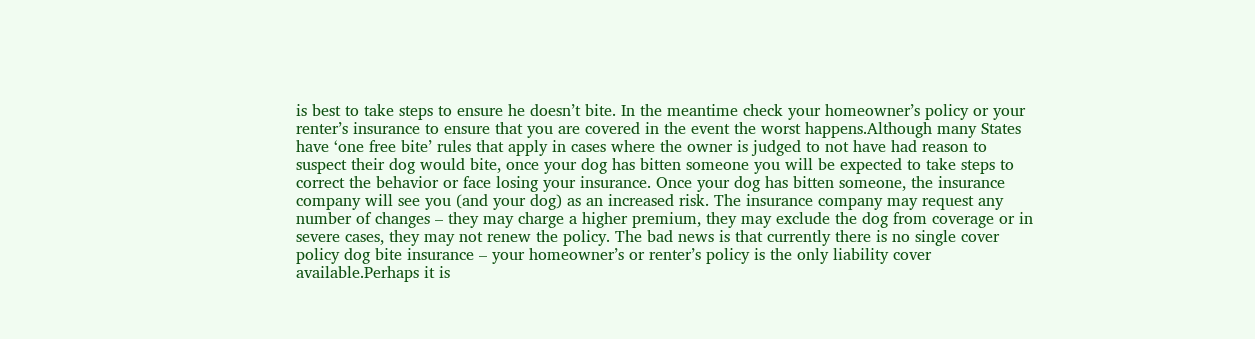is best to take steps to ensure he doesn’t bite. In the meantime check your homeowner’s policy or your renter’s insurance to ensure that you are covered in the event the worst happens.Although many States have ‘one free bite’ rules that apply in cases where the owner is judged to not have had reason to suspect their dog would bite, once your dog has bitten someone you will be expected to take steps to correct the behavior or face losing your insurance. Once your dog has bitten someone, the insurance company will see you (and your dog) as an increased risk. The insurance company may request any number of changes – they may charge a higher premium, they may exclude the dog from coverage or in severe cases, they may not renew the policy. The bad news is that currently there is no single cover policy dog bite insurance – your homeowner’s or renter’s policy is the only liability cover available.Perhaps it is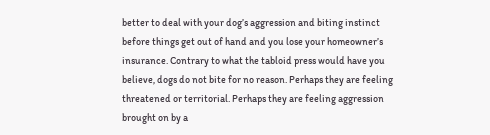better to deal with your dog’s aggression and biting instinct before things get out of hand and you lose your homeowner’s insurance. Contrary to what the tabloid press would have you believe, dogs do not bite for no reason. Perhaps they are feeling threatened or territorial. Perhaps they are feeling aggression brought on by a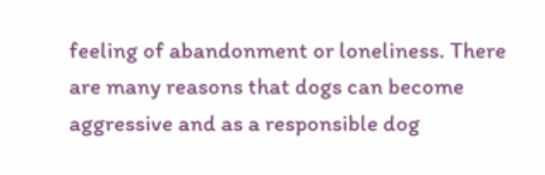feeling of abandonment or loneliness. There are many reasons that dogs can become aggressive and as a responsible dog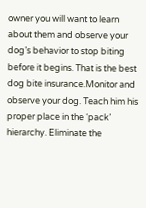owner you will want to learn about them and observe your dog’s behavior to stop biting before it begins. That is the best dog bite insurance.Monitor and observe your dog. Teach him his proper place in the ‘pack’ hierarchy. Eliminate the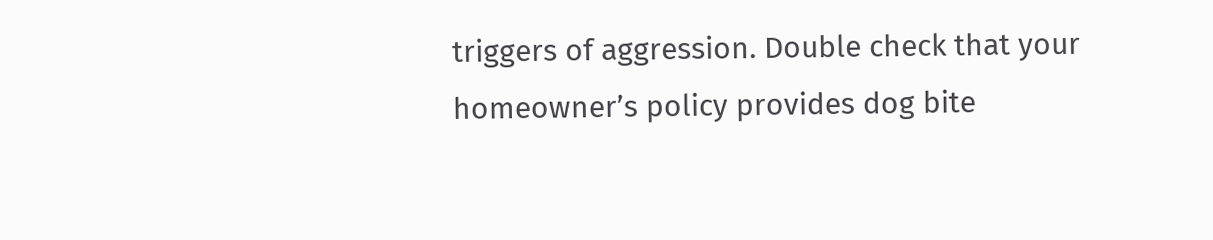triggers of aggression. Double check that your homeowner’s policy provides dog bite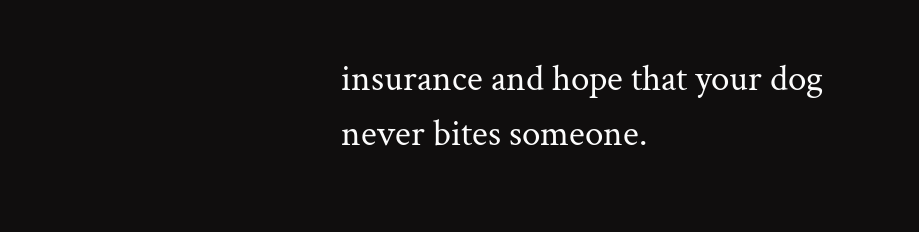insurance and hope that your dog never bites someone.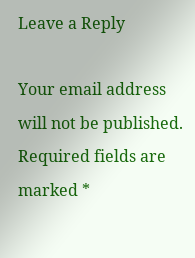Leave a Reply

Your email address will not be published. Required fields are marked *